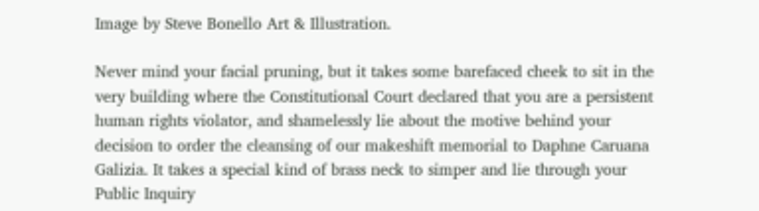Image by Steve Bonello Art & Illustration.

Never mind your facial pruning, but it takes some barefaced cheek to sit in the very building where the Constitutional Court declared that you are a persistent human rights violator, and shamelessly lie about the motive behind your decision to order the cleansing of our makeshift memorial to Daphne Caruana Galizia. It takes a special kind of brass neck to simper and lie through your Public Inquiry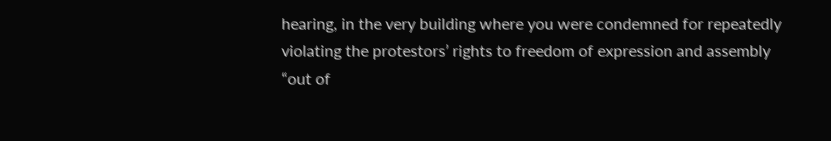hearing, in the very building where you were condemned for repeatedly violating the protestors’ rights to freedom of expression and assembly “out of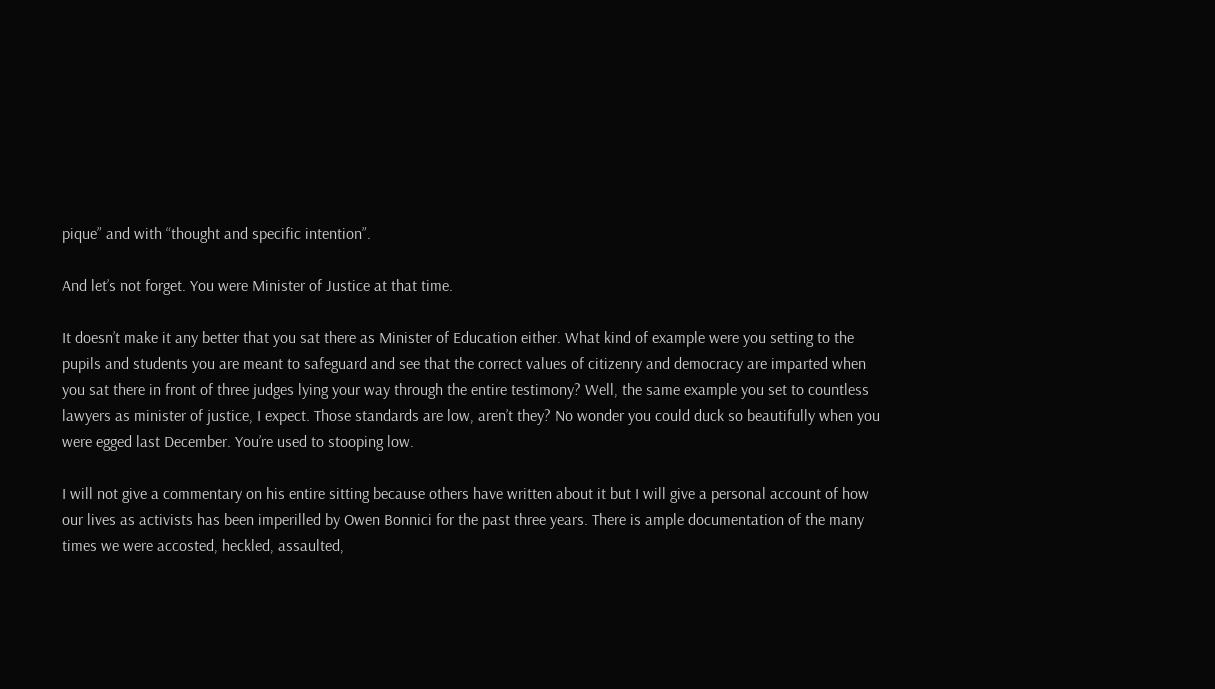pique” and with “thought and specific intention”.

And let’s not forget. You were Minister of Justice at that time.

It doesn’t make it any better that you sat there as Minister of Education either. What kind of example were you setting to the pupils and students you are meant to safeguard and see that the correct values of citizenry and democracy are imparted when you sat there in front of three judges lying your way through the entire testimony? Well, the same example you set to countless lawyers as minister of justice, I expect. Those standards are low, aren’t they? No wonder you could duck so beautifully when you were egged last December. You’re used to stooping low.

I will not give a commentary on his entire sitting because others have written about it but I will give a personal account of how our lives as activists has been imperilled by Owen Bonnici for the past three years. There is ample documentation of the many times we were accosted, heckled, assaulted,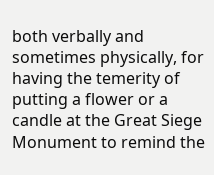both verbally and sometimes physically, for having the temerity of putting a flower or a candle at the Great Siege Monument to remind the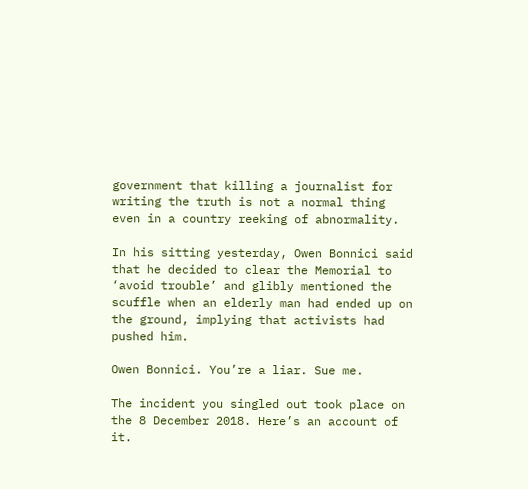government that killing a journalist for writing the truth is not a normal thing even in a country reeking of abnormality.

In his sitting yesterday, Owen Bonnici said that he decided to clear the Memorial to ‘avoid trouble’ and glibly mentioned the scuffle when an elderly man had ended up on the ground, implying that activists had pushed him.

Owen Bonnici. You’re a liar. Sue me.

The incident you singled out took place on the 8 December 2018. Here’s an account of it.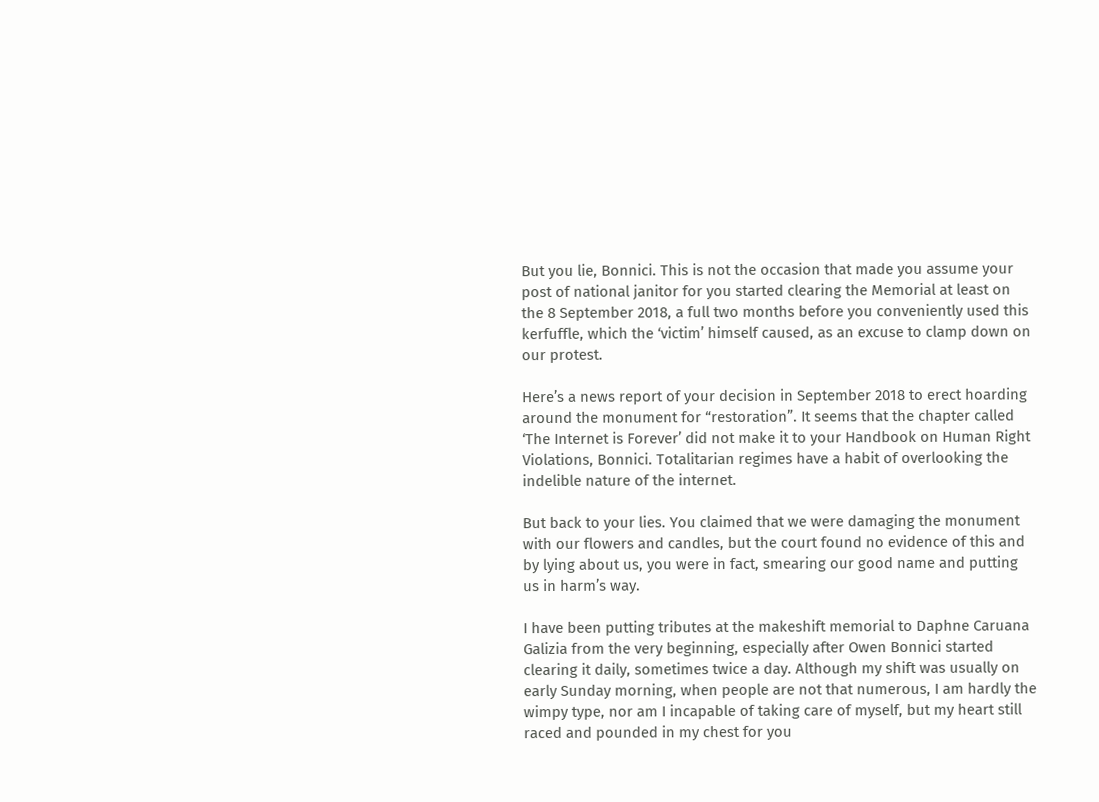But you lie, Bonnici. This is not the occasion that made you assume your post of national janitor for you started clearing the Memorial at least on the 8 September 2018, a full two months before you conveniently used this kerfuffle, which the ‘victim’ himself caused, as an excuse to clamp down on our protest.

Here’s a news report of your decision in September 2018 to erect hoarding around the monument for “restoration”. It seems that the chapter called ‘The Internet is Forever’ did not make it to your Handbook on Human Right Violations, Bonnici. Totalitarian regimes have a habit of overlooking the indelible nature of the internet.

But back to your lies. You claimed that we were damaging the monument with our flowers and candles, but the court found no evidence of this and by lying about us, you were in fact, smearing our good name and putting us in harm’s way.

I have been putting tributes at the makeshift memorial to Daphne Caruana Galizia from the very beginning, especially after Owen Bonnici started clearing it daily, sometimes twice a day. Although my shift was usually on early Sunday morning, when people are not that numerous, I am hardly the wimpy type, nor am I incapable of taking care of myself, but my heart still raced and pounded in my chest for you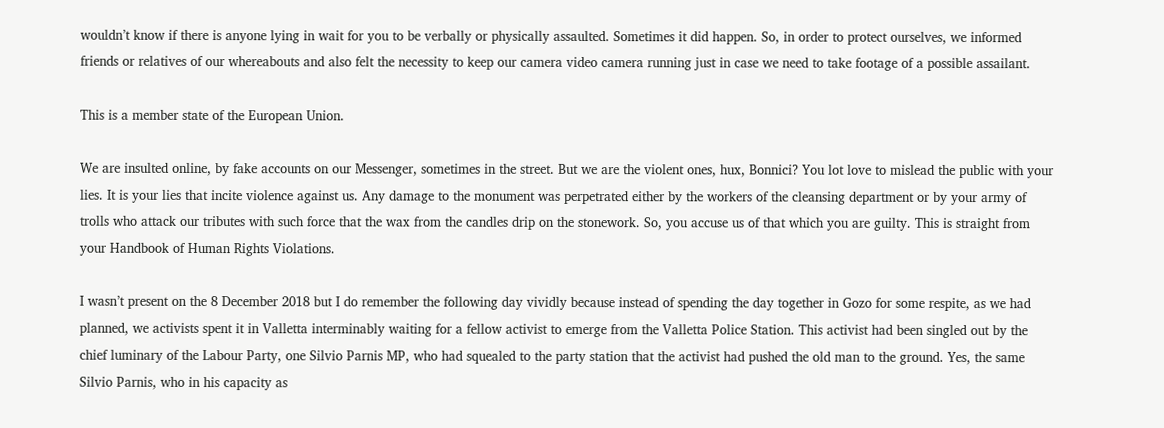wouldn’t know if there is anyone lying in wait for you to be verbally or physically assaulted. Sometimes it did happen. So, in order to protect ourselves, we informed friends or relatives of our whereabouts and also felt the necessity to keep our camera video camera running just in case we need to take footage of a possible assailant.

This is a member state of the European Union.

We are insulted online, by fake accounts on our Messenger, sometimes in the street. But we are the violent ones, hux, Bonnici? You lot love to mislead the public with your lies. It is your lies that incite violence against us. Any damage to the monument was perpetrated either by the workers of the cleansing department or by your army of trolls who attack our tributes with such force that the wax from the candles drip on the stonework. So, you accuse us of that which you are guilty. This is straight from your Handbook of Human Rights Violations.

I wasn’t present on the 8 December 2018 but I do remember the following day vividly because instead of spending the day together in Gozo for some respite, as we had planned, we activists spent it in Valletta interminably waiting for a fellow activist to emerge from the Valletta Police Station. This activist had been singled out by the chief luminary of the Labour Party, one Silvio Parnis MP, who had squealed to the party station that the activist had pushed the old man to the ground. Yes, the same Silvio Parnis, who in his capacity as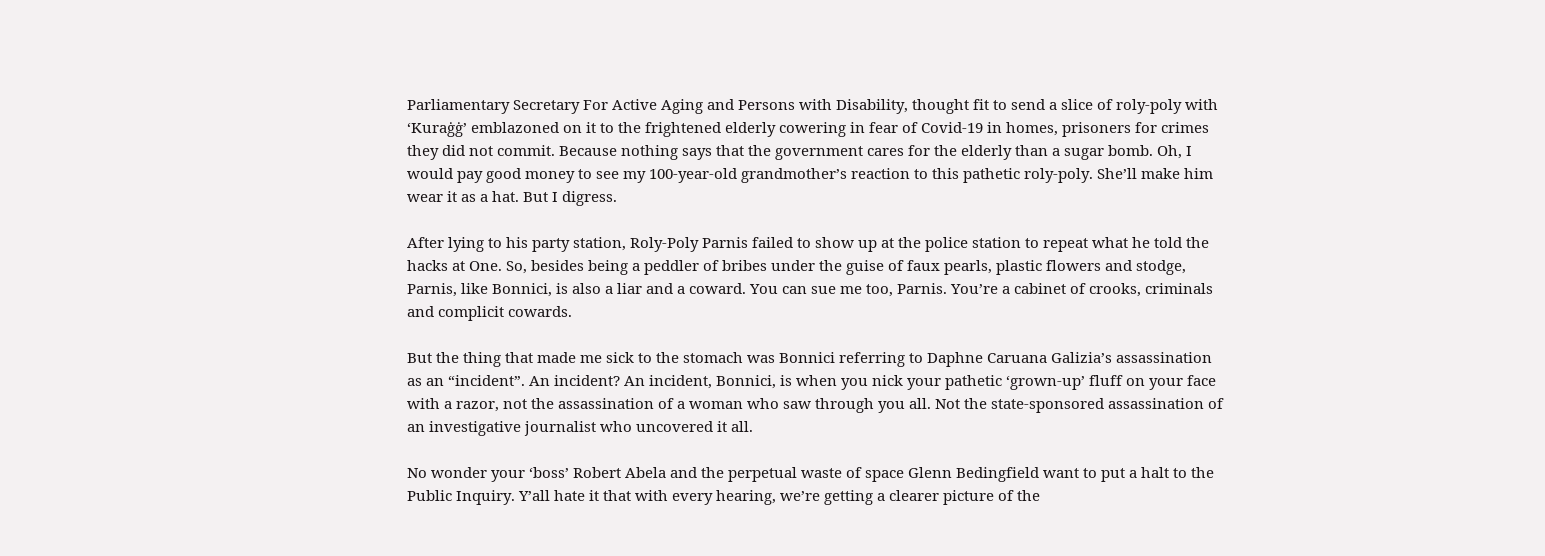Parliamentary Secretary For Active Aging and Persons with Disability, thought fit to send a slice of roly-poly with ‘Kuraġġ’ emblazoned on it to the frightened elderly cowering in fear of Covid-19 in homes, prisoners for crimes they did not commit. Because nothing says that the government cares for the elderly than a sugar bomb. Oh, I would pay good money to see my 100-year-old grandmother’s reaction to this pathetic roly-poly. She’ll make him wear it as a hat. But I digress.

After lying to his party station, Roly-Poly Parnis failed to show up at the police station to repeat what he told the hacks at One. So, besides being a peddler of bribes under the guise of faux pearls, plastic flowers and stodge, Parnis, like Bonnici, is also a liar and a coward. You can sue me too, Parnis. You’re a cabinet of crooks, criminals and complicit cowards.

But the thing that made me sick to the stomach was Bonnici referring to Daphne Caruana Galizia’s assassination as an “incident”. An incident? An incident, Bonnici, is when you nick your pathetic ‘grown-up’ fluff on your face with a razor, not the assassination of a woman who saw through you all. Not the state-sponsored assassination of an investigative journalist who uncovered it all.

No wonder your ‘boss’ Robert Abela and the perpetual waste of space Glenn Bedingfield want to put a halt to the Public Inquiry. Y’all hate it that with every hearing, we’re getting a clearer picture of the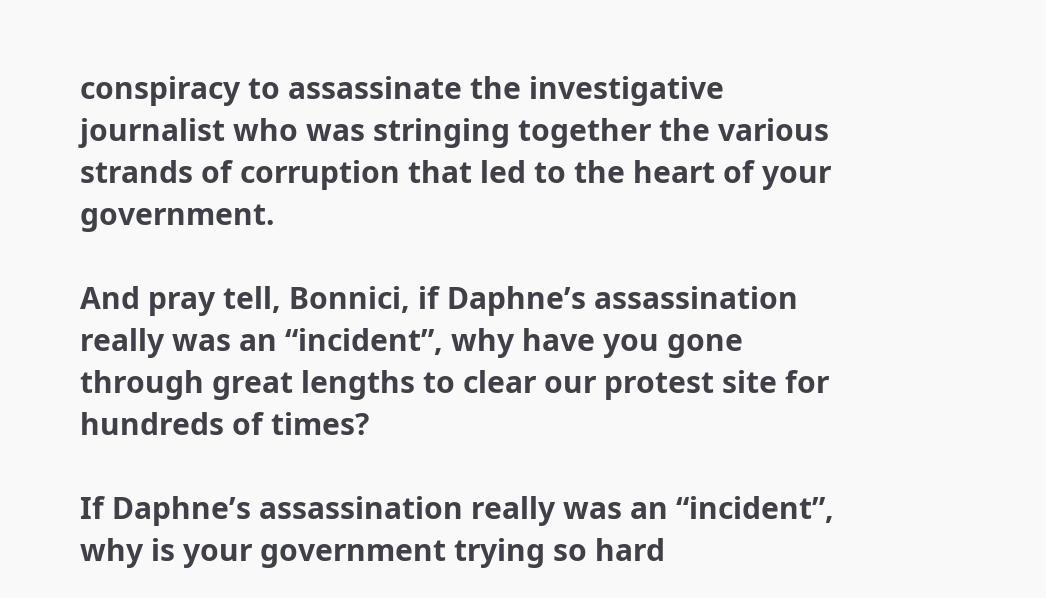conspiracy to assassinate the investigative journalist who was stringing together the various strands of corruption that led to the heart of your government.

And pray tell, Bonnici, if Daphne’s assassination really was an “incident”, why have you gone through great lengths to clear our protest site for hundreds of times?

If Daphne’s assassination really was an “incident”, why is your government trying so hard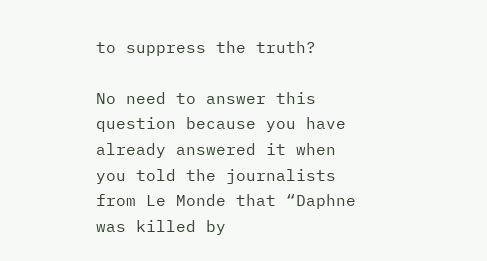to suppress the truth?

No need to answer this question because you have already answered it when you told the journalists from Le Monde that “Daphne was killed by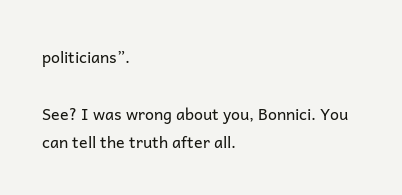politicians”.

See? I was wrong about you, Bonnici. You can tell the truth after all.